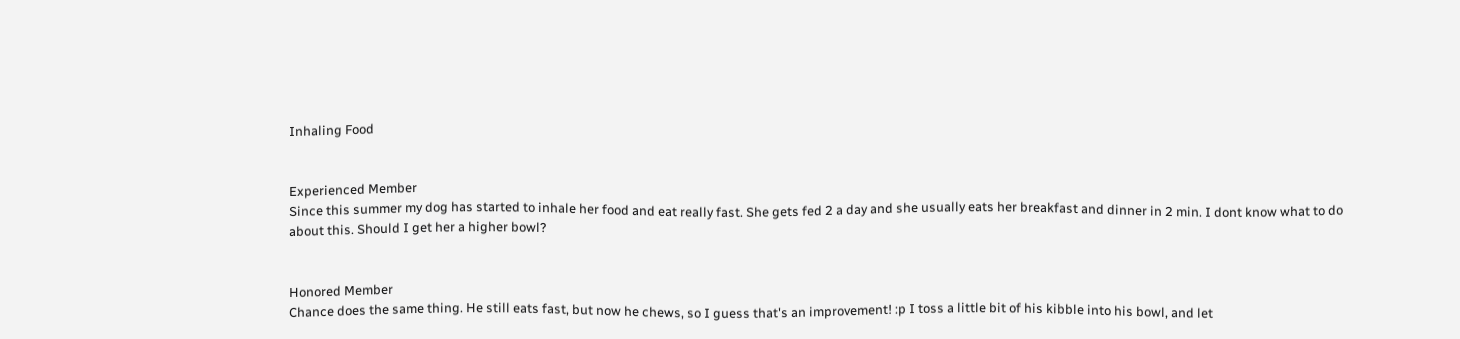Inhaling Food


Experienced Member
Since this summer my dog has started to inhale her food and eat really fast. She gets fed 2 a day and she usually eats her breakfast and dinner in 2 min. I dont know what to do about this. Should I get her a higher bowl?


Honored Member
Chance does the same thing. He still eats fast, but now he chews, so I guess that's an improvement! :p I toss a little bit of his kibble into his bowl, and let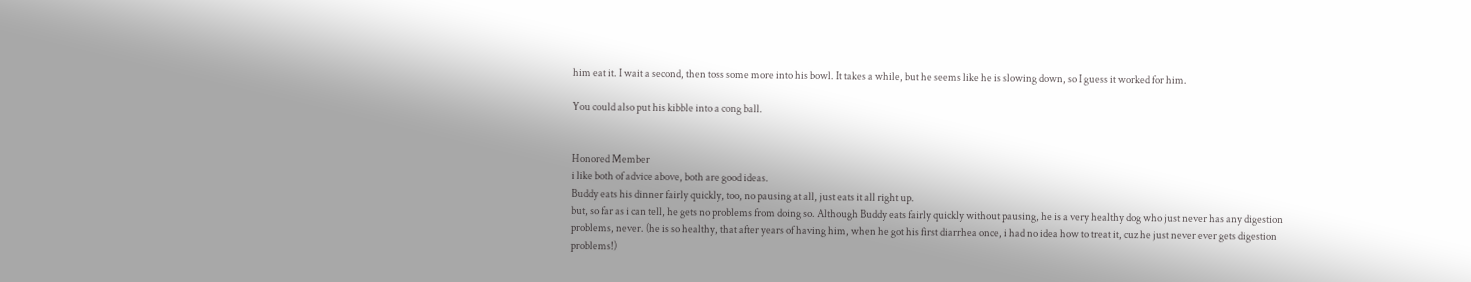him eat it. I wait a second, then toss some more into his bowl. It takes a while, but he seems like he is slowing down, so I guess it worked for him.

You could also put his kibble into a cong ball.


Honored Member
i like both of advice above, both are good ideas.
Buddy eats his dinner fairly quickly, too, no pausing at all, just eats it all right up.
but, so far as i can tell, he gets no problems from doing so. Although Buddy eats fairly quickly without pausing, he is a very healthy dog who just never has any digestion problems, never. (he is so healthy, that after years of having him, when he got his first diarrhea once, i had no idea how to treat it, cuz he just never ever gets digestion problems!)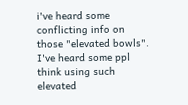i've heard some conflicting info on those "elevated bowls". I've heard some ppl think using such elevated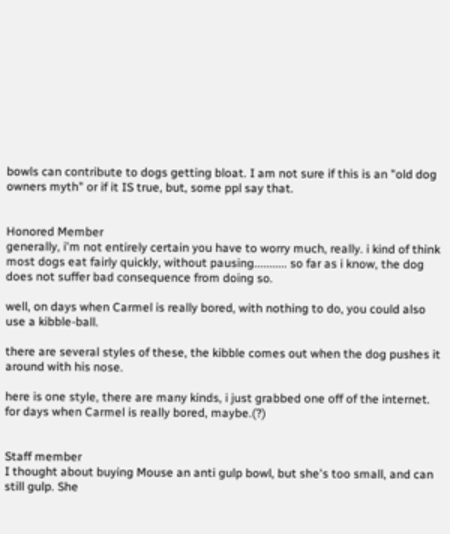bowls can contribute to dogs getting bloat. I am not sure if this is an "old dog owners myth" or if it IS true, but, some ppl say that.


Honored Member
generally, i'm not entirely certain you have to worry much, really. i kind of think most dogs eat fairly quickly, without pausing........... so far as i know, the dog does not suffer bad consequence from doing so.

well, on days when Carmel is really bored, with nothing to do, you could also use a kibble-ball.

there are several styles of these, the kibble comes out when the dog pushes it around with his nose.

here is one style, there are many kinds, i just grabbed one off of the internet. for days when Carmel is really bored, maybe.(?)


Staff member
I thought about buying Mouse an anti gulp bowl, but she's too small, and can still gulp. She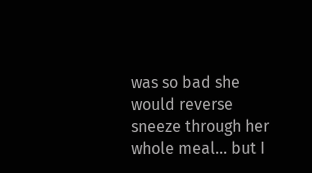was so bad she would reverse sneeze through her whole meal... but I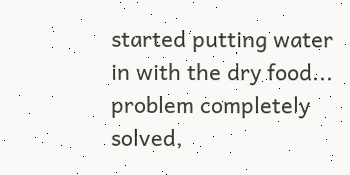started putting water in with the dry food... problem completely solved,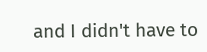and I didn't have to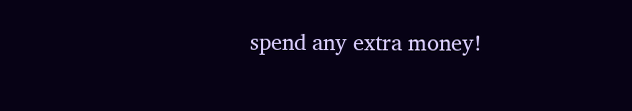spend any extra money!